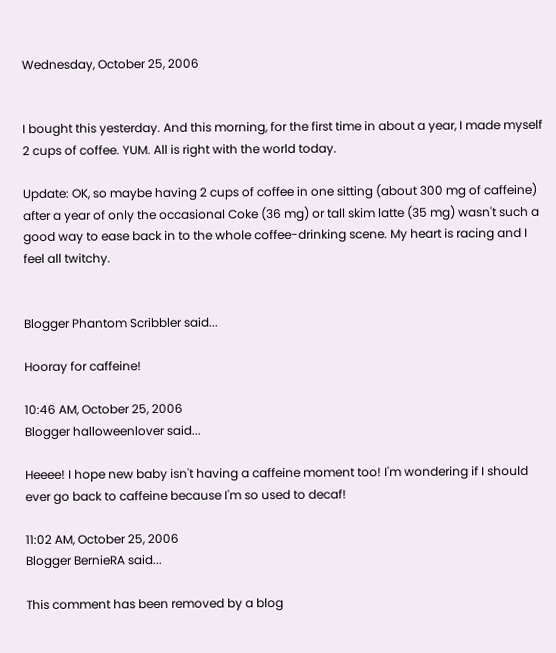Wednesday, October 25, 2006


I bought this yesterday. And this morning, for the first time in about a year, I made myself 2 cups of coffee. YUM. All is right with the world today.

Update: OK, so maybe having 2 cups of coffee in one sitting (about 300 mg of caffeine) after a year of only the occasional Coke (36 mg) or tall skim latte (35 mg) wasn't such a good way to ease back in to the whole coffee-drinking scene. My heart is racing and I feel all twitchy.


Blogger Phantom Scribbler said...

Hooray for caffeine!

10:46 AM, October 25, 2006
Blogger halloweenlover said...

Heeee! I hope new baby isn't having a caffeine moment too! I'm wondering if I should ever go back to caffeine because I'm so used to decaf!

11:02 AM, October 25, 2006
Blogger BernieRA said...

This comment has been removed by a blog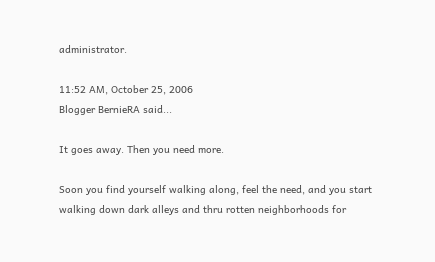administrator.

11:52 AM, October 25, 2006
Blogger BernieRA said...

It goes away. Then you need more.

Soon you find yourself walking along, feel the need, and you start walking down dark alleys and thru rotten neighborhoods for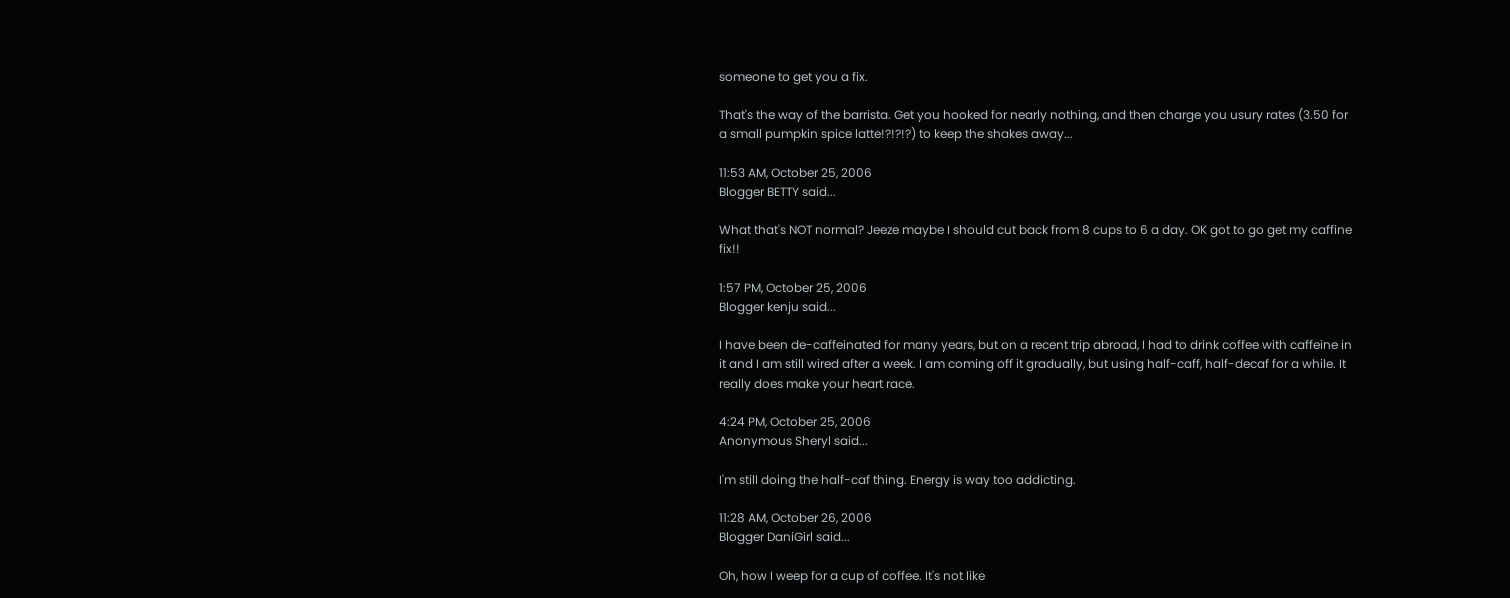someone to get you a fix.

That's the way of the barrista. Get you hooked for nearly nothing, and then charge you usury rates (3.50 for a small pumpkin spice latte!?!?!?) to keep the shakes away...

11:53 AM, October 25, 2006
Blogger BETTY said...

What that's NOT normal? Jeeze maybe I should cut back from 8 cups to 6 a day. OK got to go get my caffine fix!!

1:57 PM, October 25, 2006
Blogger kenju said...

I have been de-caffeinated for many years, but on a recent trip abroad, I had to drink coffee with caffeine in it and I am still wired after a week. I am coming off it gradually, but using half-caff, half-decaf for a while. It really does make your heart race.

4:24 PM, October 25, 2006
Anonymous Sheryl said...

I'm still doing the half-caf thing. Energy is way too addicting.

11:28 AM, October 26, 2006
Blogger DaniGirl said...

Oh, how I weep for a cup of coffee. It's not like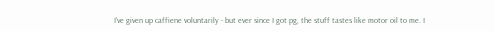I've given up caffiene voluntarily - but ever since I got pg, the stuff tastes like motor oil to me. I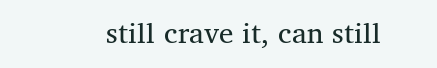still crave it, can still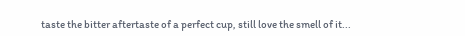taste the bitter aftertaste of a perfect cup, still love the smell of it...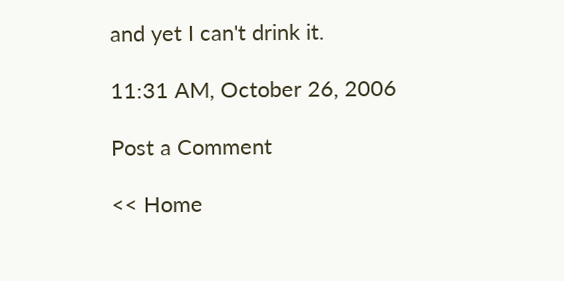and yet I can't drink it.

11:31 AM, October 26, 2006

Post a Comment

<< Home